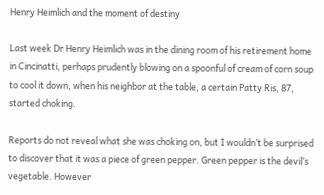Henry Heimlich and the moment of destiny

Last week Dr Henry Heimlich was in the dining room of his retirement home in Cincinatti, perhaps prudently blowing on a spoonful of cream of corn soup to cool it down, when his neighbor at the table, a certain Patty Ris, 87, started choking.

Reports do not reveal what she was choking on, but I wouldn’t be surprised to discover that it was a piece of green pepper. Green pepper is the devil’s vegetable. However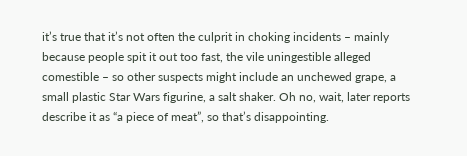it’s true that it’s not often the culprit in choking incidents – mainly because people spit it out too fast, the vile uningestible alleged comestible – so other suspects might include an unchewed grape, a small plastic Star Wars figurine, a salt shaker. Oh no, wait, later reports describe it as “a piece of meat”, so that’s disappointing.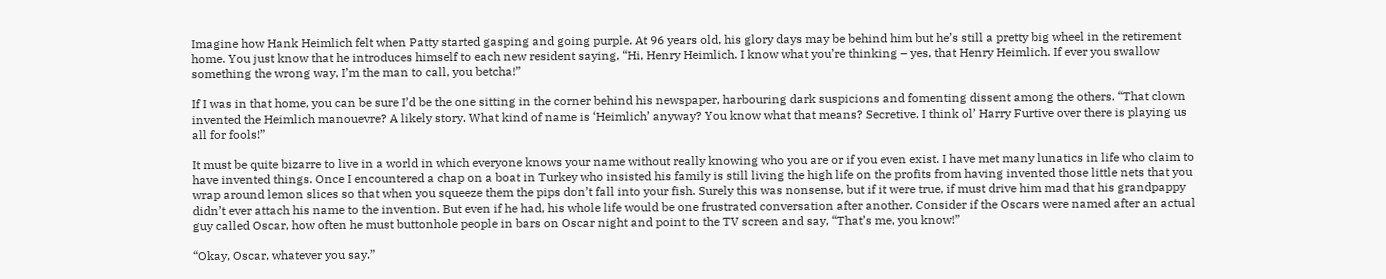Imagine how Hank Heimlich felt when Patty started gasping and going purple. At 96 years old, his glory days may be behind him but he’s still a pretty big wheel in the retirement home. You just know that he introduces himself to each new resident saying, “Hi, Henry Heimlich. I know what you’re thinking – yes, that Henry Heimlich. If ever you swallow something the wrong way, I’m the man to call, you betcha!”

If I was in that home, you can be sure I’d be the one sitting in the corner behind his newspaper, harbouring dark suspicions and fomenting dissent among the others. “That clown invented the Heimlich manouevre? A likely story. What kind of name is ‘Heimlich’ anyway? You know what that means? Secretive. I think ol’ Harry Furtive over there is playing us all for fools!”

It must be quite bizarre to live in a world in which everyone knows your name without really knowing who you are or if you even exist. I have met many lunatics in life who claim to have invented things. Once I encountered a chap on a boat in Turkey who insisted his family is still living the high life on the profits from having invented those little nets that you wrap around lemon slices so that when you squeeze them the pips don’t fall into your fish. Surely this was nonsense, but if it were true, if must drive him mad that his grandpappy didn’t ever attach his name to the invention. But even if he had, his whole life would be one frustrated conversation after another. Consider if the Oscars were named after an actual guy called Oscar, how often he must buttonhole people in bars on Oscar night and point to the TV screen and say, “That’s me, you know!”

“Okay, Oscar, whatever you say.”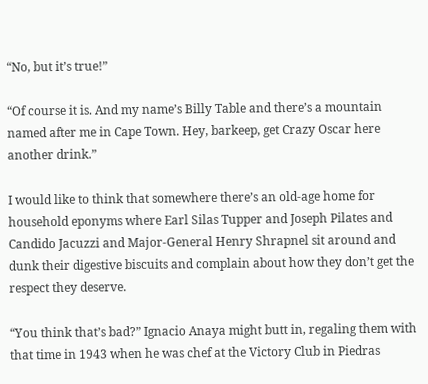“No, but it’s true!”

“Of course it is. And my name’s Billy Table and there’s a mountain named after me in Cape Town. Hey, barkeep, get Crazy Oscar here another drink.”

I would like to think that somewhere there’s an old-age home for household eponyms where Earl Silas Tupper and Joseph Pilates and Candido Jacuzzi and Major-General Henry Shrapnel sit around and dunk their digestive biscuits and complain about how they don’t get the respect they deserve.

“You think that’s bad?” Ignacio Anaya might butt in, regaling them with that time in 1943 when he was chef at the Victory Club in Piedras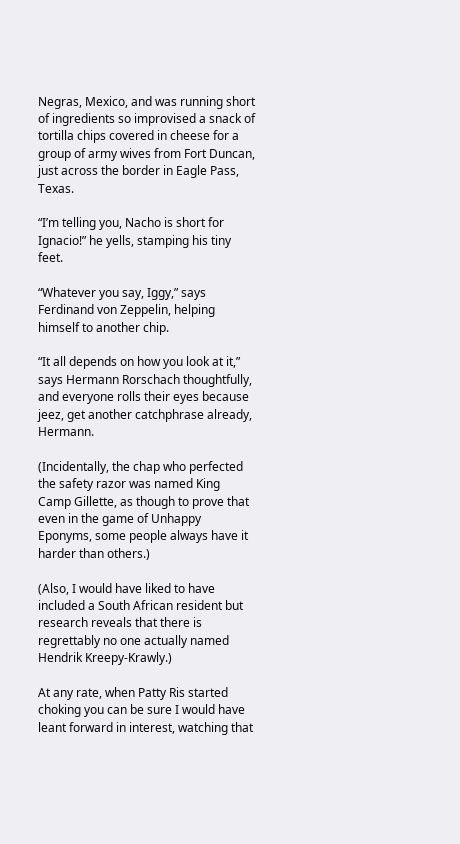Negras, Mexico, and was running short of ingredients so improvised a snack of tortilla chips covered in cheese for a group of army wives from Fort Duncan, just across the border in Eagle Pass, Texas.

“I’m telling you, Nacho is short for Ignacio!” he yells, stamping his tiny feet.

“Whatever you say, Iggy,” says Ferdinand von Zeppelin, helping himself to another chip.

“It all depends on how you look at it,” says Hermann Rorschach thoughtfully, and everyone rolls their eyes because jeez, get another catchphrase already, Hermann.

(Incidentally, the chap who perfected the safety razor was named King Camp Gillette, as though to prove that even in the game of Unhappy Eponyms, some people always have it harder than others.)

(Also, I would have liked to have included a South African resident but research reveals that there is regrettably no one actually named Hendrik Kreepy-Krawly.)

At any rate, when Patty Ris started choking you can be sure I would have leant forward in interest, watching that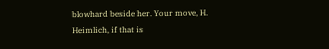blowhard beside her. Your move, H. Heimlich, if that is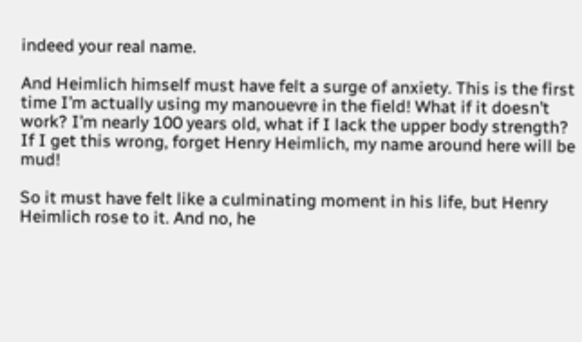indeed your real name.

And Heimlich himself must have felt a surge of anxiety. This is the first time I’m actually using my manouevre in the field! What if it doesn’t work? I’m nearly 100 years old, what if I lack the upper body strength? If I get this wrong, forget Henry Heimlich, my name around here will be mud!

So it must have felt like a culminating moment in his life, but Henry Heimlich rose to it. And no, he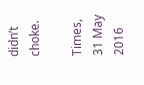didn’t choke.

Times, 31 May 2016